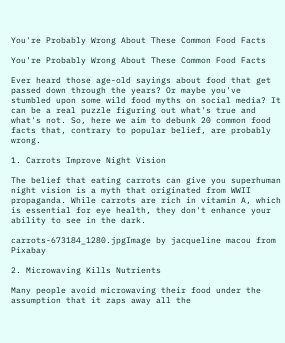You're Probably Wrong About These Common Food Facts

You're Probably Wrong About These Common Food Facts

Ever heard those age-old sayings about food that get passed down through the years? Or maybe you've stumbled upon some wild food myths on social media? It can be a real puzzle figuring out what's true and what's not. So, here we aim to debunk 20 common food facts that, contrary to popular belief, are probably wrong.

1. Carrots Improve Night Vision

The belief that eating carrots can give you superhuman night vision is a myth that originated from WWII propaganda. While carrots are rich in vitamin A, which is essential for eye health, they don't enhance your ability to see in the dark.

carrots-673184_1280.jpgImage by jacqueline macou from Pixabay

2. Microwaving Kills Nutrients

Many people avoid microwaving their food under the assumption that it zaps away all the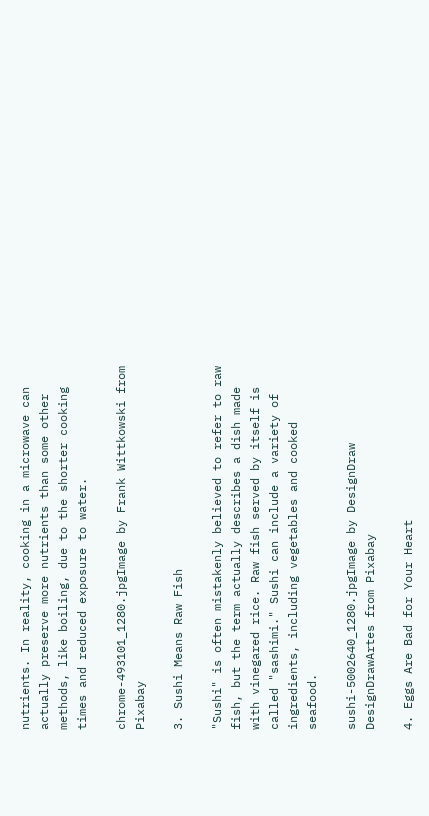nutrients. In reality, cooking in a microwave can actually preserve more nutrients than some other methods, like boiling, due to the shorter cooking times and reduced exposure to water.

chrome-493101_1280.jpgImage by Frank Wittkowski from Pixabay

3. Sushi Means Raw Fish

"Sushi" is often mistakenly believed to refer to raw fish, but the term actually describes a dish made with vinegared rice. Raw fish served by itself is called "sashimi." Sushi can include a variety of ingredients, including vegetables and cooked seafood.

sushi-5002640_1280.jpgImage by DesignDraw DesignDrawArtes from Pixabay

4. Eggs Are Bad for Your Heart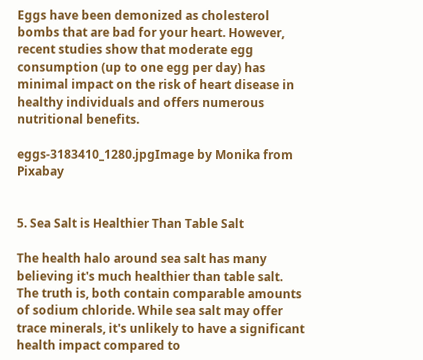Eggs have been demonized as cholesterol bombs that are bad for your heart. However, recent studies show that moderate egg consumption (up to one egg per day) has minimal impact on the risk of heart disease in healthy individuals and offers numerous nutritional benefits.

eggs-3183410_1280.jpgImage by Monika from Pixabay


5. Sea Salt is Healthier Than Table Salt

The health halo around sea salt has many believing it's much healthier than table salt. The truth is, both contain comparable amounts of sodium chloride. While sea salt may offer trace minerals, it's unlikely to have a significant health impact compared to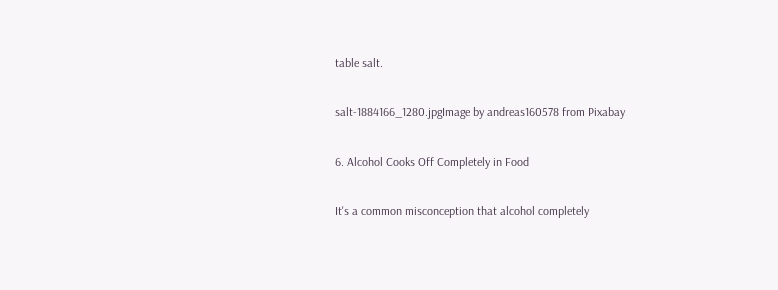table salt.

salt-1884166_1280.jpgImage by andreas160578 from Pixabay

6. Alcohol Cooks Off Completely in Food

It's a common misconception that alcohol completely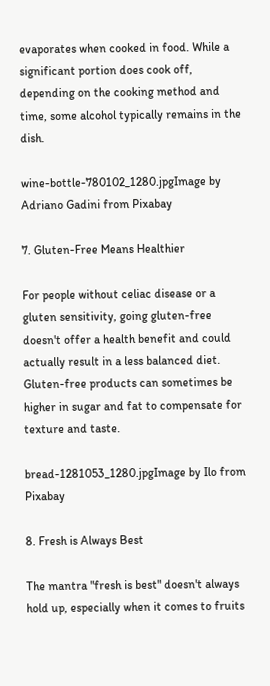evaporates when cooked in food. While a significant portion does cook off, depending on the cooking method and time, some alcohol typically remains in the dish.

wine-bottle-780102_1280.jpgImage by Adriano Gadini from Pixabay

7. Gluten-Free Means Healthier

For people without celiac disease or a gluten sensitivity, going gluten-free doesn't offer a health benefit and could actually result in a less balanced diet. Gluten-free products can sometimes be higher in sugar and fat to compensate for texture and taste.

bread-1281053_1280.jpgImage by Ilo from Pixabay

8. Fresh is Always Best

The mantra "fresh is best" doesn't always hold up, especially when it comes to fruits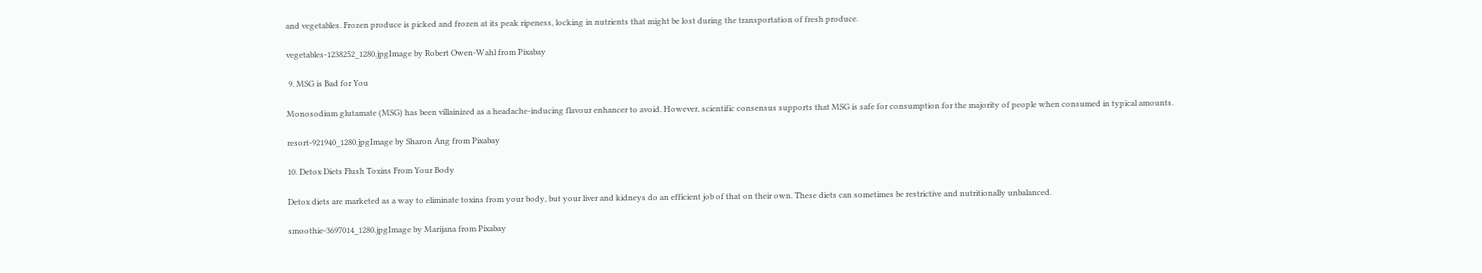and vegetables. Frozen produce is picked and frozen at its peak ripeness, locking in nutrients that might be lost during the transportation of fresh produce.

vegetables-1238252_1280.jpgImage by Robert Owen-Wahl from Pixabay

 9. MSG is Bad for You

Monosodium glutamate (MSG) has been villainized as a headache-inducing flavour enhancer to avoid. However, scientific consensus supports that MSG is safe for consumption for the majority of people when consumed in typical amounts.

resort-921940_1280.jpgImage by Sharon Ang from Pixabay

10. Detox Diets Flush Toxins From Your Body

Detox diets are marketed as a way to eliminate toxins from your body, but your liver and kidneys do an efficient job of that on their own. These diets can sometimes be restrictive and nutritionally unbalanced.

smoothie-3697014_1280.jpgImage by Marijana from Pixabay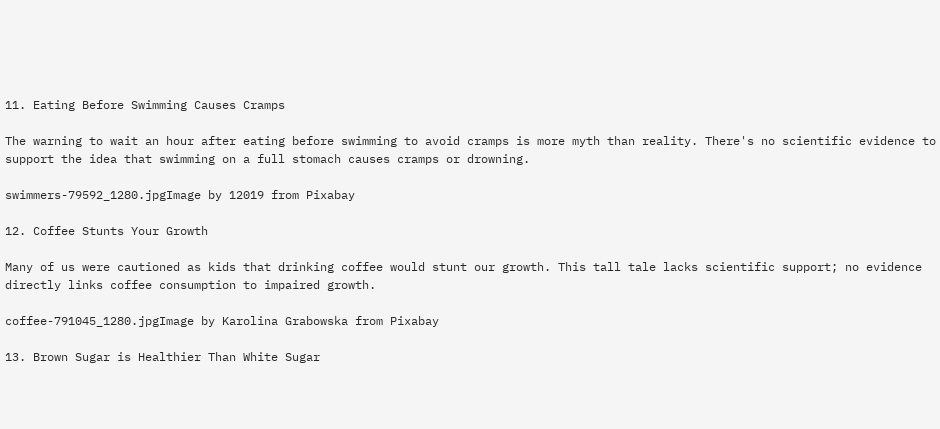11. Eating Before Swimming Causes Cramps

The warning to wait an hour after eating before swimming to avoid cramps is more myth than reality. There's no scientific evidence to support the idea that swimming on a full stomach causes cramps or drowning.

swimmers-79592_1280.jpgImage by 12019 from Pixabay

12. Coffee Stunts Your Growth

Many of us were cautioned as kids that drinking coffee would stunt our growth. This tall tale lacks scientific support; no evidence directly links coffee consumption to impaired growth.

coffee-791045_1280.jpgImage by Karolina Grabowska from Pixabay

13. Brown Sugar is Healthier Than White Sugar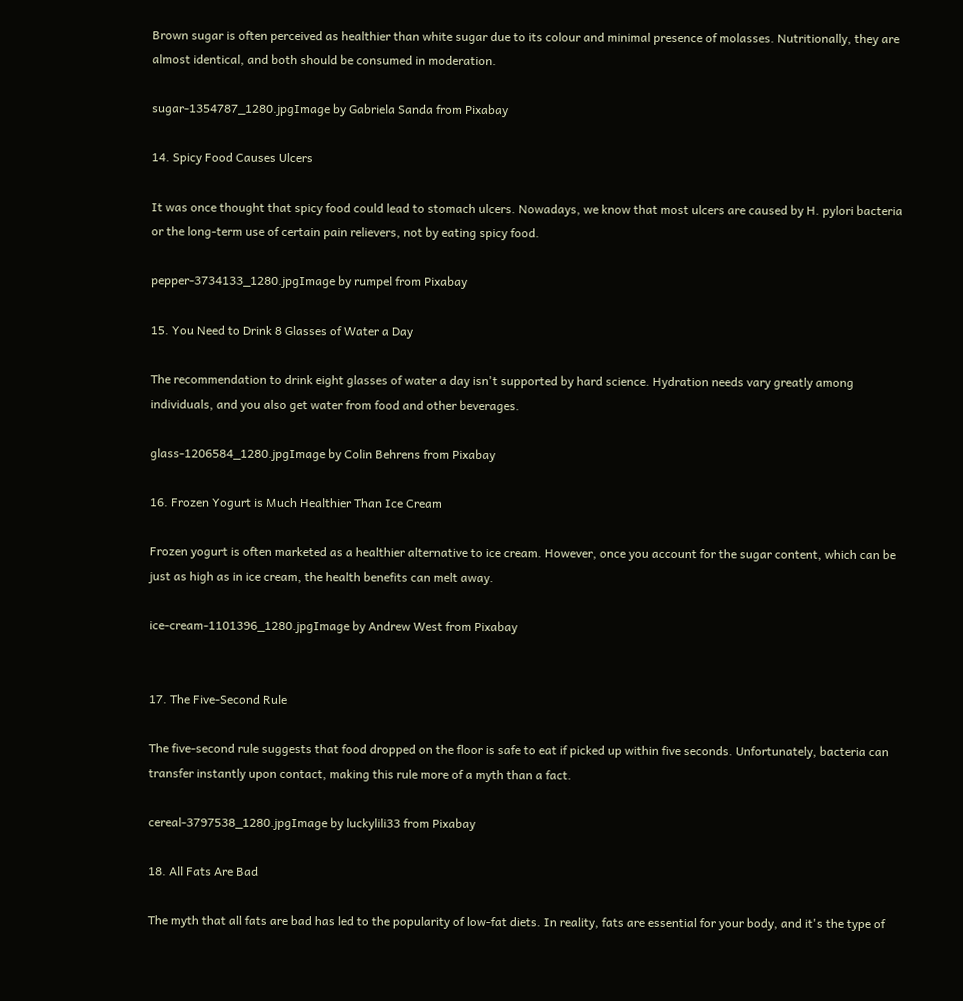Brown sugar is often perceived as healthier than white sugar due to its colour and minimal presence of molasses. Nutritionally, they are almost identical, and both should be consumed in moderation.

sugar-1354787_1280.jpgImage by Gabriela Sanda from Pixabay

14. Spicy Food Causes Ulcers

It was once thought that spicy food could lead to stomach ulcers. Nowadays, we know that most ulcers are caused by H. pylori bacteria or the long-term use of certain pain relievers, not by eating spicy food.

pepper-3734133_1280.jpgImage by rumpel from Pixabay

15. You Need to Drink 8 Glasses of Water a Day

The recommendation to drink eight glasses of water a day isn't supported by hard science. Hydration needs vary greatly among individuals, and you also get water from food and other beverages.

glass-1206584_1280.jpgImage by Colin Behrens from Pixabay

16. Frozen Yogurt is Much Healthier Than Ice Cream

Frozen yogurt is often marketed as a healthier alternative to ice cream. However, once you account for the sugar content, which can be just as high as in ice cream, the health benefits can melt away.

ice-cream-1101396_1280.jpgImage by Andrew West from Pixabay


17. The Five-Second Rule

The five-second rule suggests that food dropped on the floor is safe to eat if picked up within five seconds. Unfortunately, bacteria can transfer instantly upon contact, making this rule more of a myth than a fact.

cereal-3797538_1280.jpgImage by luckylili33 from Pixabay

18. All Fats Are Bad

The myth that all fats are bad has led to the popularity of low-fat diets. In reality, fats are essential for your body, and it's the type of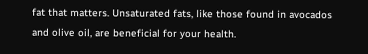fat that matters. Unsaturated fats, like those found in avocados and olive oil, are beneficial for your health.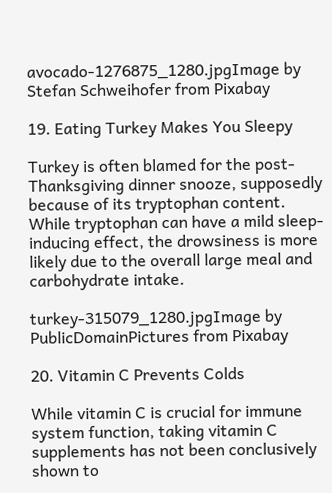avocado-1276875_1280.jpgImage by Stefan Schweihofer from Pixabay

19. Eating Turkey Makes You Sleepy

Turkey is often blamed for the post-Thanksgiving dinner snooze, supposedly because of its tryptophan content. While tryptophan can have a mild sleep-inducing effect, the drowsiness is more likely due to the overall large meal and carbohydrate intake.

turkey-315079_1280.jpgImage by PublicDomainPictures from Pixabay

20. Vitamin C Prevents Colds

While vitamin C is crucial for immune system function, taking vitamin C supplements has not been conclusively shown to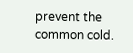prevent the common cold.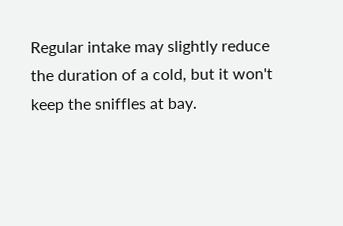Regular intake may slightly reduce the duration of a cold, but it won't keep the sniffles at bay.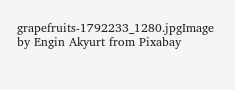grapefruits-1792233_1280.jpgImage by Engin Akyurt from Pixabay